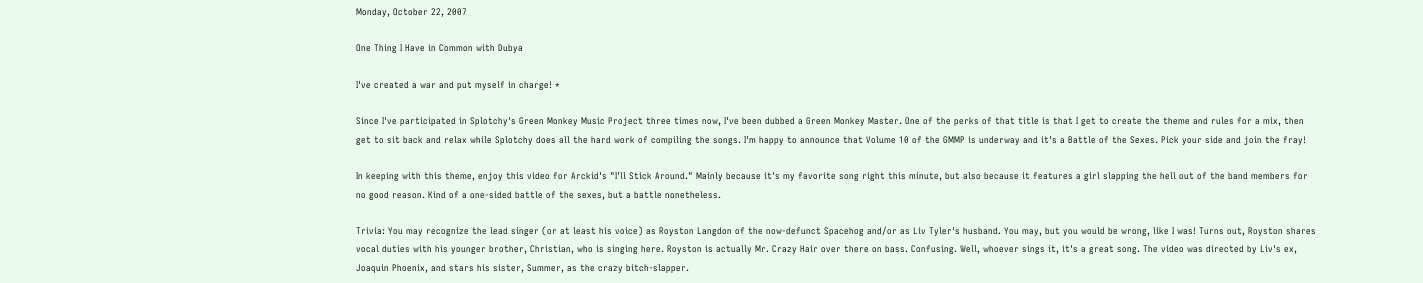Monday, October 22, 2007

One Thing I Have in Common with Dubya

I've created a war and put myself in charge! *

Since I've participated in Splotchy's Green Monkey Music Project three times now, I've been dubbed a Green Monkey Master. One of the perks of that title is that I get to create the theme and rules for a mix, then get to sit back and relax while Splotchy does all the hard work of compiling the songs. I'm happy to announce that Volume 10 of the GMMP is underway and it's a Battle of the Sexes. Pick your side and join the fray!

In keeping with this theme, enjoy this video for Arckid's "I'll Stick Around." Mainly because it's my favorite song right this minute, but also because it features a girl slapping the hell out of the band members for no good reason. Kind of a one-sided battle of the sexes, but a battle nonetheless.

Trivia: You may recognize the lead singer (or at least his voice) as Royston Langdon of the now-defunct Spacehog and/or as Liv Tyler's husband. You may, but you would be wrong, like I was! Turns out, Royston shares vocal duties with his younger brother, Christian, who is singing here. Royston is actually Mr. Crazy Hair over there on bass. Confusing. Well, whoever sings it, it's a great song. The video was directed by Liv's ex, Joaquin Phoenix, and stars his sister, Summer, as the crazy bitch-slapper.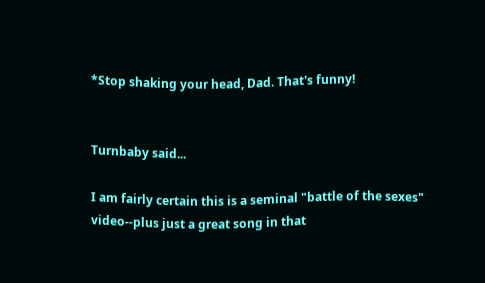*Stop shaking your head, Dad. That's funny!


Turnbaby said...

I am fairly certain this is a seminal "battle of the sexes" video--plus just a great song in that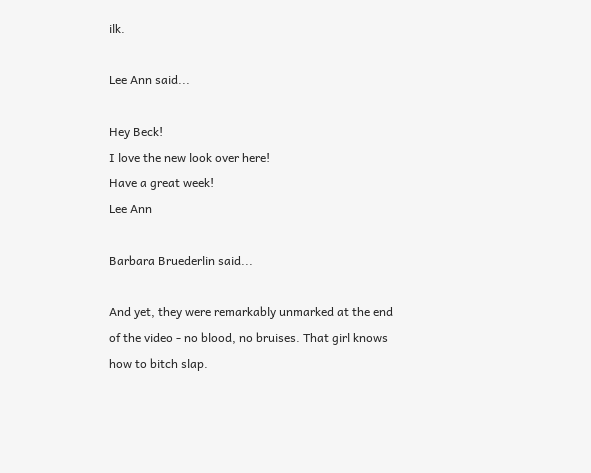ilk.

Lee Ann said...

Hey Beck!
I love the new look over here!
Have a great week!
Lee Ann

Barbara Bruederlin said...

And yet, they were remarkably unmarked at the end of the video - no blood, no bruises. That girl knows how to bitch slap.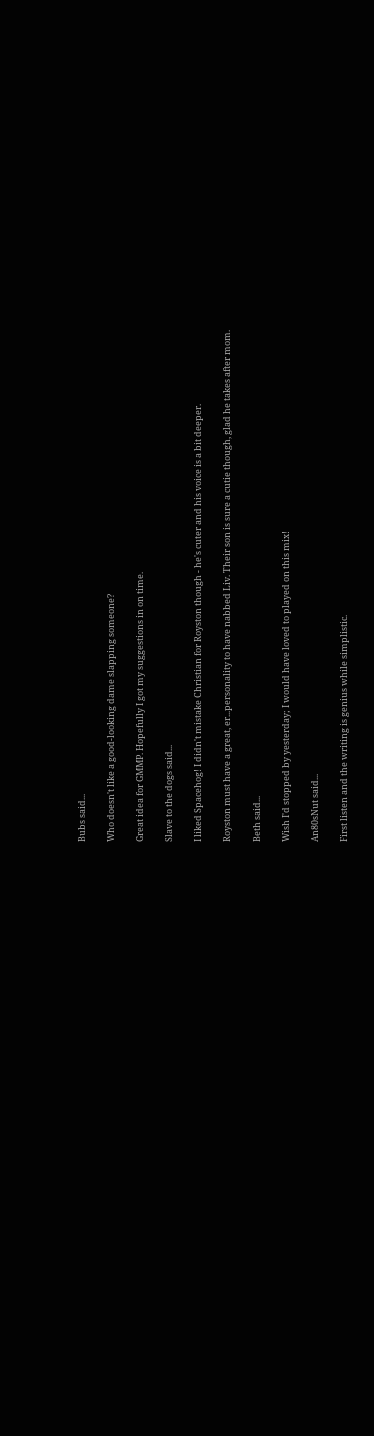Bubs said...

Who doesn't like a good-looking dame slapping someone?

Great idea for GMMP. Hopefully I got my suggestions in on time.

Slave to the dogs said...

I liked Spacehog! I didn't mistake Christian for Royston though - he's cuter and his voice is a bit deeper.

Royston must have a great, er...personality to have nabbed Liv. Their son is sure a cutie though, glad he takes after mom.

Beth said...

Wish I'd stopped by yesterday; I would have loved to played on this mix!

An80sNut said...

First listen and the writing is genius while simplistic.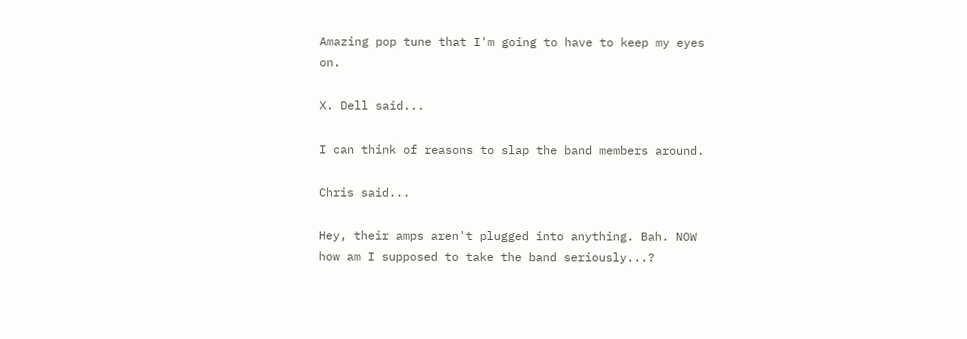Amazing pop tune that I'm going to have to keep my eyes on.

X. Dell said...

I can think of reasons to slap the band members around.

Chris said...

Hey, their amps aren't plugged into anything. Bah. NOW how am I supposed to take the band seriously...?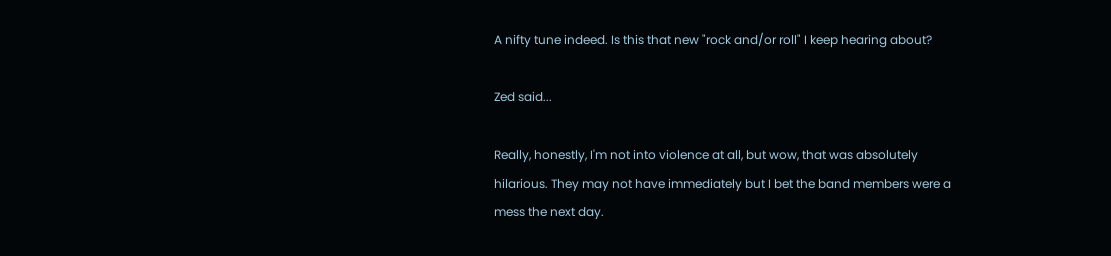A nifty tune indeed. Is this that new "rock and/or roll" I keep hearing about?

Zed said...

Really, honestly, I'm not into violence at all, but wow, that was absolutely hilarious. They may not have immediately but I bet the band members were a mess the next day.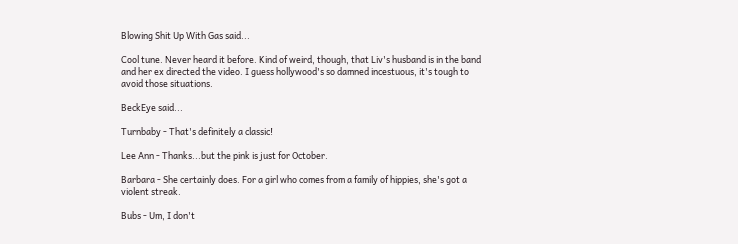Blowing Shit Up With Gas said...

Cool tune. Never heard it before. Kind of weird, though, that Liv's husband is in the band and her ex directed the video. I guess hollywood's so damned incestuous, it's tough to avoid those situations.

BeckEye said...

Turnbaby - That's definitely a classic!

Lee Ann - Thanks...but the pink is just for October.

Barbara - She certainly does. For a girl who comes from a family of hippies, she's got a violent streak.

Bubs - Um, I don't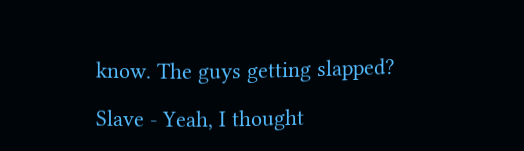know. The guys getting slapped?

Slave - Yeah, I thought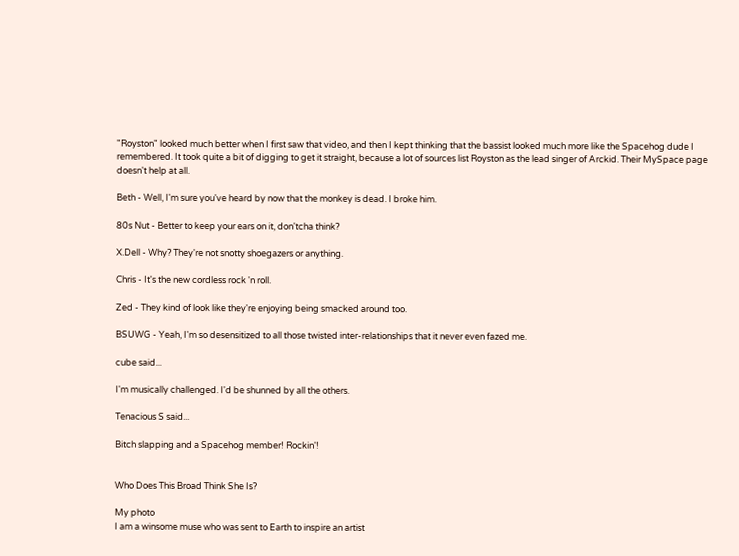"Royston" looked much better when I first saw that video, and then I kept thinking that the bassist looked much more like the Spacehog dude I remembered. It took quite a bit of digging to get it straight, because a lot of sources list Royston as the lead singer of Arckid. Their MySpace page doesn't help at all.

Beth - Well, I'm sure you've heard by now that the monkey is dead. I broke him.

80s Nut - Better to keep your ears on it, don'tcha think?

X.Dell - Why? They're not snotty shoegazers or anything.

Chris - It's the new cordless rock 'n roll.

Zed - They kind of look like they're enjoying being smacked around too.

BSUWG - Yeah, I'm so desensitized to all those twisted inter-relationships that it never even fazed me.

cube said...

I'm musically challenged. I'd be shunned by all the others.

Tenacious S said...

Bitch slapping and a Spacehog member! Rockin'!


Who Does This Broad Think She Is?

My photo
I am a winsome muse who was sent to Earth to inspire an artist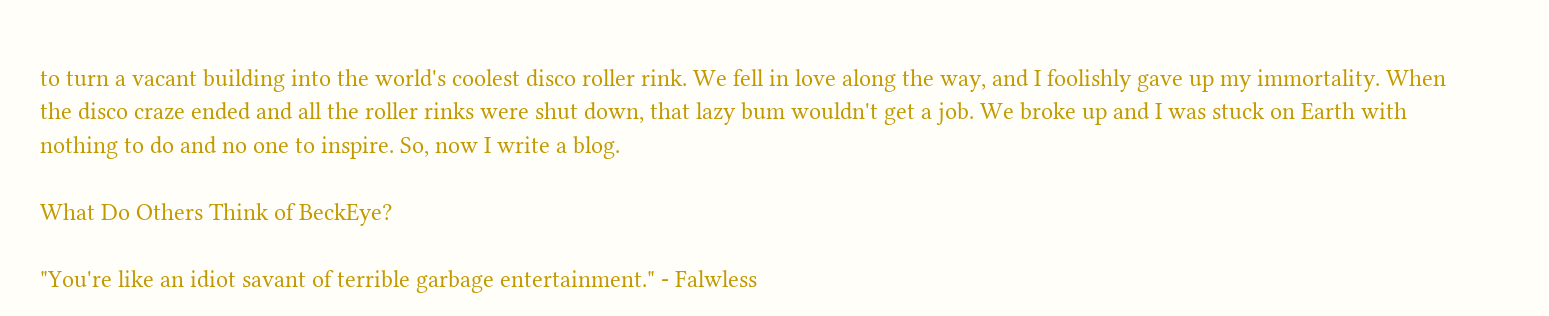to turn a vacant building into the world's coolest disco roller rink. We fell in love along the way, and I foolishly gave up my immortality. When the disco craze ended and all the roller rinks were shut down, that lazy bum wouldn't get a job. We broke up and I was stuck on Earth with nothing to do and no one to inspire. So, now I write a blog.

What Do Others Think of BeckEye?

"You're like an idiot savant of terrible garbage entertainment." - Falwless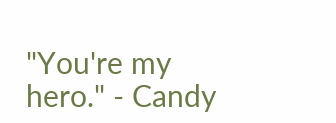"You're my hero." - Candy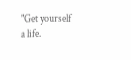"Get yourself a life.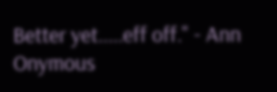Better yet.....eff off." - Ann Onymous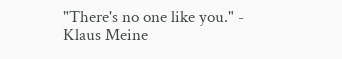"There's no one like you." - Klaus Meine